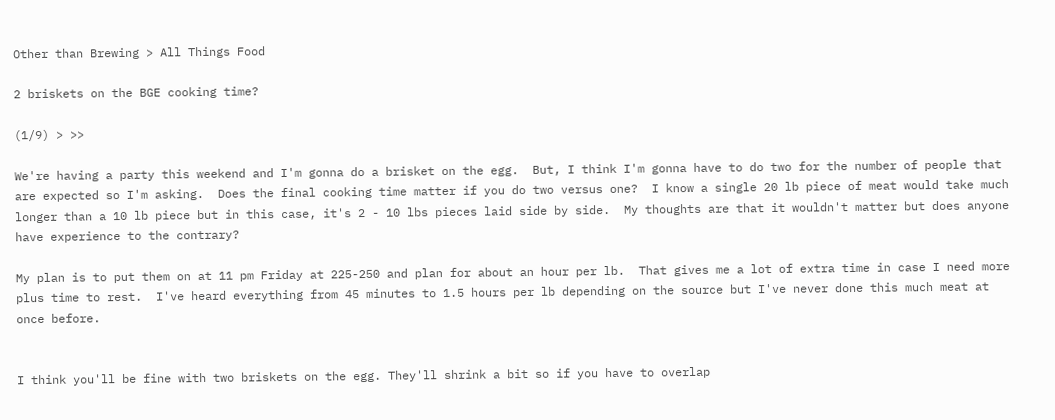Other than Brewing > All Things Food

2 briskets on the BGE cooking time?

(1/9) > >>

We're having a party this weekend and I'm gonna do a brisket on the egg.  But, I think I'm gonna have to do two for the number of people that are expected so I'm asking.  Does the final cooking time matter if you do two versus one?  I know a single 20 lb piece of meat would take much longer than a 10 lb piece but in this case, it's 2 - 10 lbs pieces laid side by side.  My thoughts are that it wouldn't matter but does anyone have experience to the contrary?

My plan is to put them on at 11 pm Friday at 225-250 and plan for about an hour per lb.  That gives me a lot of extra time in case I need more plus time to rest.  I've heard everything from 45 minutes to 1.5 hours per lb depending on the source but I've never done this much meat at once before.


I think you'll be fine with two briskets on the egg. They'll shrink a bit so if you have to overlap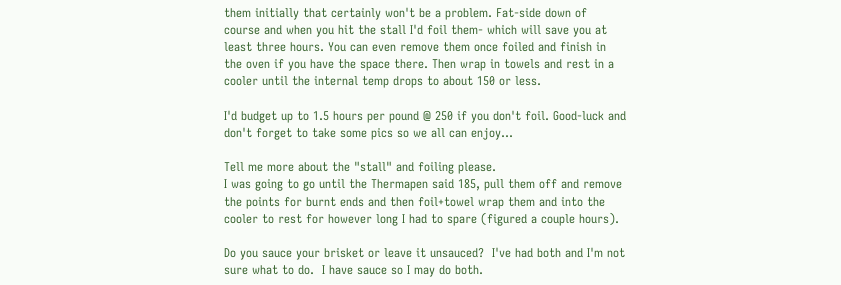them initially that certainly won't be a problem. Fat-side down of course and when you hit the stall I'd foil them- which will save you at least three hours. You can even remove them once foiled and finish in the oven if you have the space there. Then wrap in towels and rest in a cooler until the internal temp drops to about 150 or less.

I'd budget up to 1.5 hours per pound @ 250 if you don't foil. Good-luck and don't forget to take some pics so we all can enjoy...

Tell me more about the "stall" and foiling please.
I was going to go until the Thermapen said 185, pull them off and remove the points for burnt ends and then foil+towel wrap them and into the cooler to rest for however long I had to spare (figured a couple hours).

Do you sauce your brisket or leave it unsauced?  I've had both and I'm not sure what to do.  I have sauce so I may do both.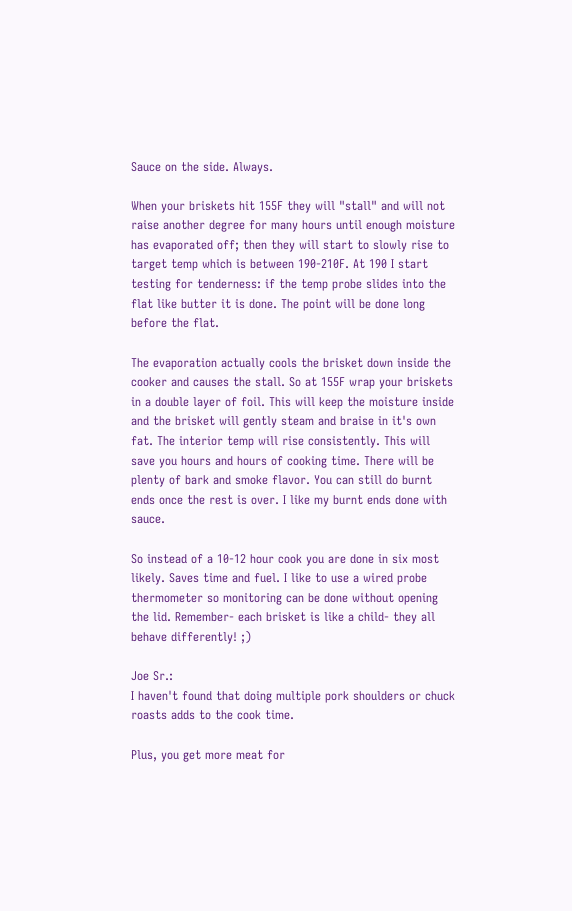Sauce on the side. Always.

When your briskets hit 155F they will "stall" and will not raise another degree for many hours until enough moisture has evaporated off; then they will start to slowly rise to target temp which is between 190-210F. At 190 I start testing for tenderness: if the temp probe slides into the flat like butter it is done. The point will be done long before the flat.

The evaporation actually cools the brisket down inside the cooker and causes the stall. So at 155F wrap your briskets in a double layer of foil. This will keep the moisture inside and the brisket will gently steam and braise in it's own fat. The interior temp will rise consistently. This will save you hours and hours of cooking time. There will be plenty of bark and smoke flavor. You can still do burnt ends once the rest is over. I like my burnt ends done with sauce.

So instead of a 10-12 hour cook you are done in six most likely. Saves time and fuel. I like to use a wired probe thermometer so monitoring can be done without opening the lid. Remember- each brisket is like a child- they all behave differently! ;)

Joe Sr.:
I haven't found that doing multiple pork shoulders or chuck roasts adds to the cook time.

Plus, you get more meat for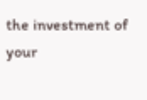the investment of your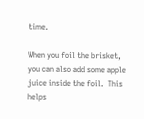time.

When you foil the brisket, you can also add some apple juice inside the foil.  This helps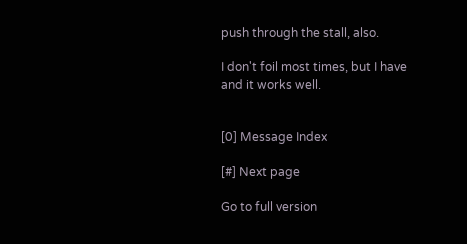push through the stall, also.

I don't foil most times, but I have and it works well.


[0] Message Index

[#] Next page

Go to full version